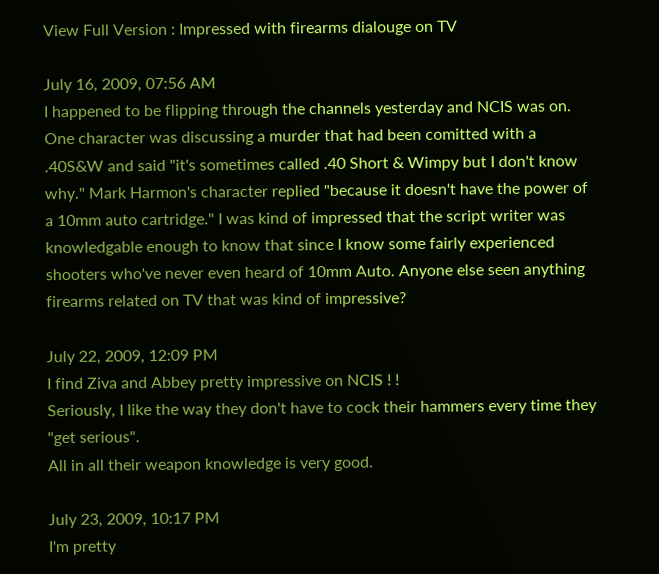View Full Version : Impressed with firearms dialouge on TV

July 16, 2009, 07:56 AM
I happened to be flipping through the channels yesterday and NCIS was on. One character was discussing a murder that had been comitted with a .40S&W and said "it's sometimes called .40 Short & Wimpy but I don't know why." Mark Harmon's character replied "because it doesn't have the power of a 10mm auto cartridge." I was kind of impressed that the script writer was knowledgable enough to know that since I know some fairly experienced shooters who've never even heard of 10mm Auto. Anyone else seen anything firearms related on TV that was kind of impressive?

July 22, 2009, 12:09 PM
I find Ziva and Abbey pretty impressive on NCIS ! !
Seriously, I like the way they don't have to cock their hammers every time they "get serious".
All in all their weapon knowledge is very good.

July 23, 2009, 10:17 PM
I'm pretty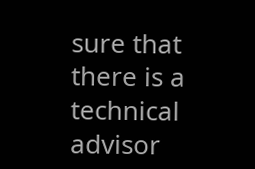sure that there is a technical advisor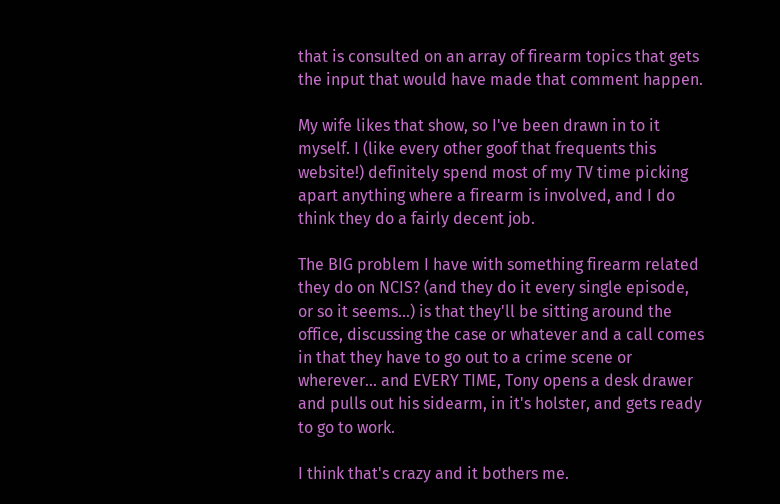that is consulted on an array of firearm topics that gets the input that would have made that comment happen.

My wife likes that show, so I've been drawn in to it myself. I (like every other goof that frequents this website!) definitely spend most of my TV time picking apart anything where a firearm is involved, and I do think they do a fairly decent job.

The BIG problem I have with something firearm related they do on NCIS? (and they do it every single episode, or so it seems...) is that they'll be sitting around the office, discussing the case or whatever and a call comes in that they have to go out to a crime scene or wherever... and EVERY TIME, Tony opens a desk drawer and pulls out his sidearm, in it's holster, and gets ready to go to work.

I think that's crazy and it bothers me.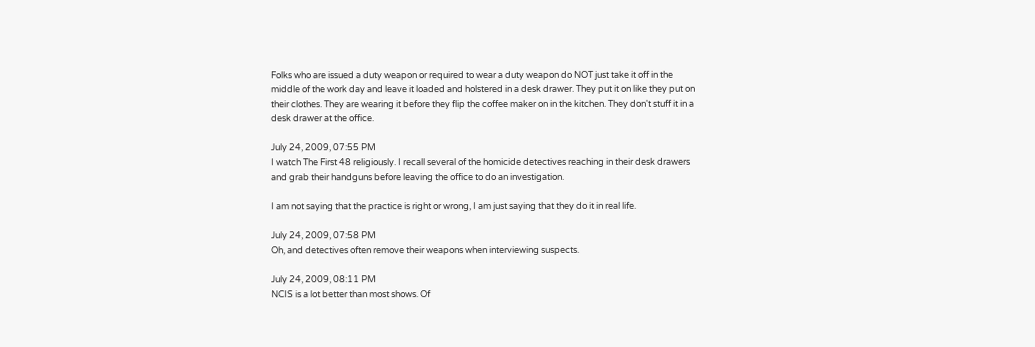Folks who are issued a duty weapon or required to wear a duty weapon do NOT just take it off in the middle of the work day and leave it loaded and holstered in a desk drawer. They put it on like they put on their clothes. They are wearing it before they flip the coffee maker on in the kitchen. They don't stuff it in a desk drawer at the office.

July 24, 2009, 07:55 PM
I watch The First 48 religiously. I recall several of the homicide detectives reaching in their desk drawers and grab their handguns before leaving the office to do an investigation.

I am not saying that the practice is right or wrong, I am just saying that they do it in real life.

July 24, 2009, 07:58 PM
Oh, and detectives often remove their weapons when interviewing suspects.

July 24, 2009, 08:11 PM
NCIS is a lot better than most shows. Of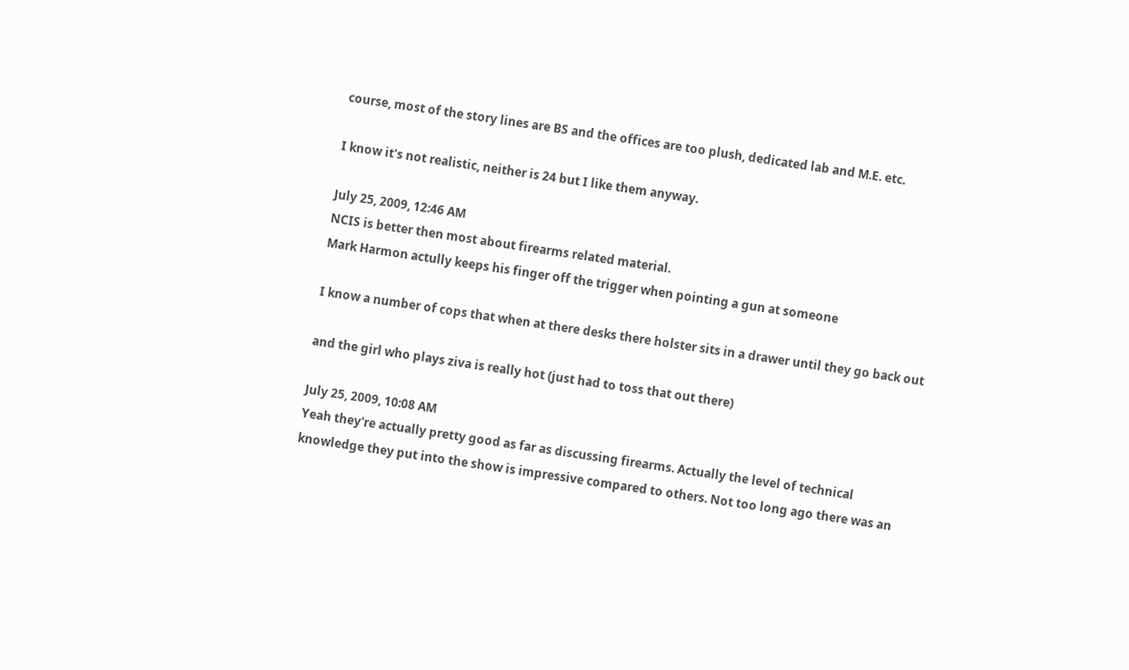course, most of the story lines are BS and the offices are too plush, dedicated lab and M.E. etc.

I know it's not realistic, neither is 24 but I like them anyway.

July 25, 2009, 12:46 AM
NCIS is better then most about firearms related material.
Mark Harmon actully keeps his finger off the trigger when pointing a gun at someone

I know a number of cops that when at there desks there holster sits in a drawer until they go back out

and the girl who plays ziva is really hot (just had to toss that out there)

July 25, 2009, 10:08 AM
Yeah they're actually pretty good as far as discussing firearms. Actually the level of technical knowledge they put into the show is impressive compared to others. Not too long ago there was an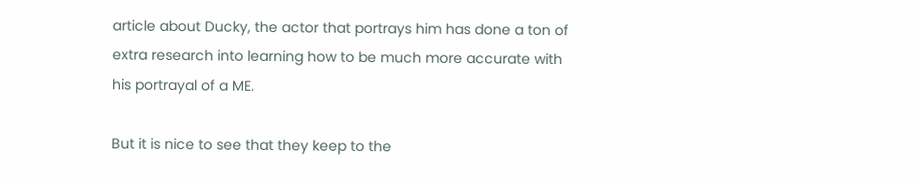article about Ducky, the actor that portrays him has done a ton of extra research into learning how to be much more accurate with his portrayal of a ME.

But it is nice to see that they keep to the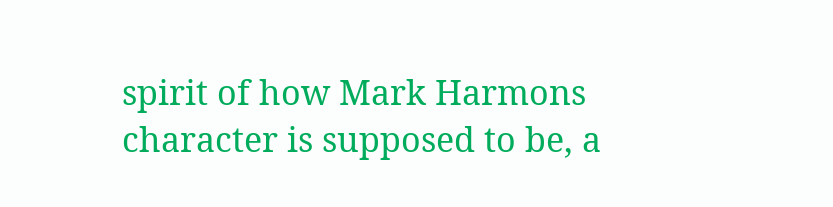spirit of how Mark Harmons character is supposed to be, a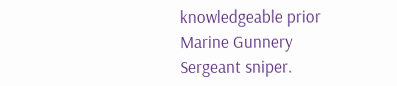knowledgeable prior Marine Gunnery Sergeant sniper.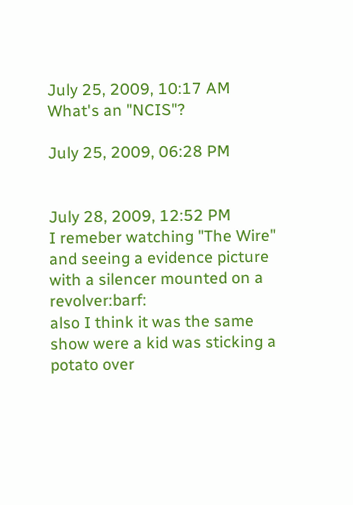July 25, 2009, 10:17 AM
What's an "NCIS"?

July 25, 2009, 06:28 PM


July 28, 2009, 12:52 PM
I remeber watching "The Wire" and seeing a evidence picture with a silencer mounted on a revolver:barf:
also I think it was the same show were a kid was sticking a potato over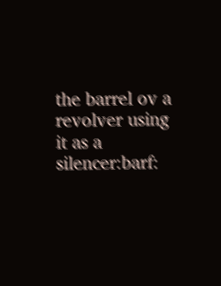the barrel ov a revolver using it as a silencer:barf: